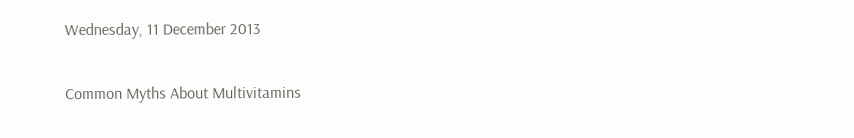Wednesday, 11 December 2013

Common Myths About Multivitamins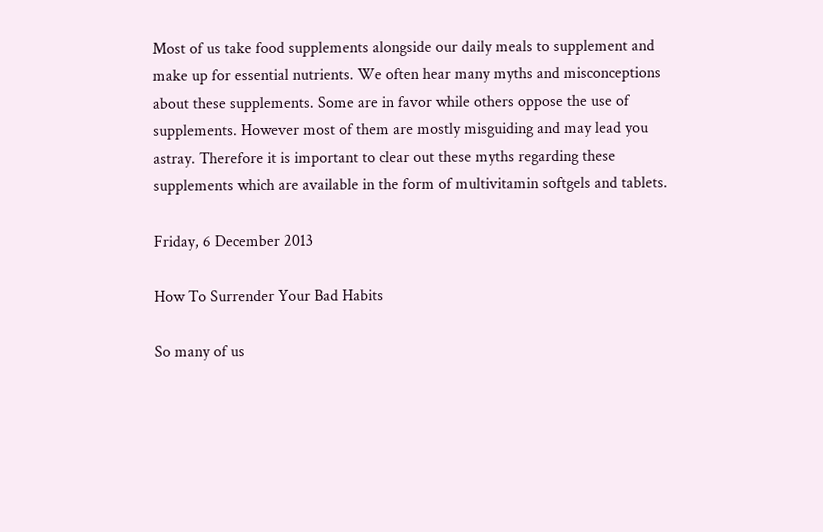Most of us take food supplements alongside our daily meals to supplement and make up for essential nutrients. We often hear many myths and misconceptions about these supplements. Some are in favor while others oppose the use of supplements. However most of them are mostly misguiding and may lead you astray. Therefore it is important to clear out these myths regarding these supplements which are available in the form of multivitamin softgels and tablets.

Friday, 6 December 2013

How To Surrender Your Bad Habits

So many of us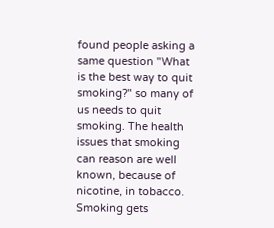found people asking a same question "What is the best way to quit smoking?" so many of us needs to quit smoking. The health issues that smoking can reason are well known, because of nicotine, in tobacco. Smoking gets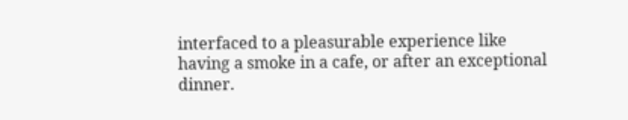interfaced to a pleasurable experience like having a smoke in a cafe, or after an exceptional dinner.